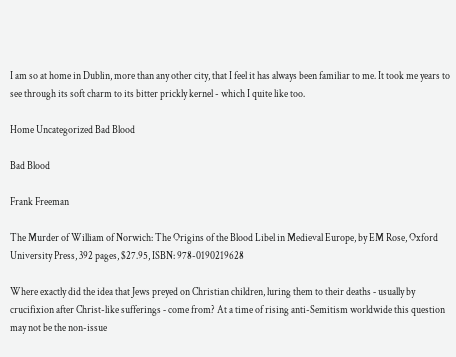I am so at home in Dublin, more than any other city, that I feel it has always been familiar to me. It took me years to see through its soft charm to its bitter prickly kernel - which I quite like too.

Home Uncategorized Bad Blood

Bad Blood

Frank Freeman

The Murder of William of Norwich: The Origins of the Blood Libel in Medieval Europe, by EM Rose, Oxford University Press, 392 pages, $27.95, ISBN: 978-0190219628

Where exactly did the idea that Jews preyed on Christian children, luring them to their deaths ‑ usually by crucifixion after Christ-like sufferings ‑ come from? At a time of rising anti-Semitism worldwide this question may not be the non-issue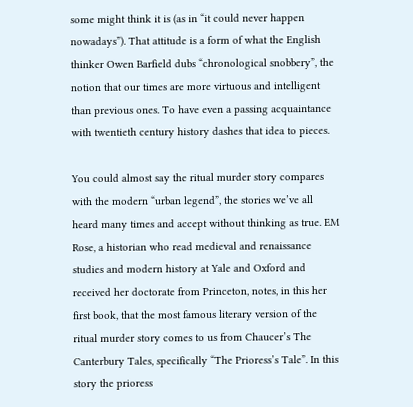some might think it is (as in “it could never happen nowadays”). That attitude is a form of what the English thinker Owen Barfield dubs “chronological snobbery”, the notion that our times are more virtuous and intelligent than previous ones. To have even a passing acquaintance with twentieth century history dashes that idea to pieces.

You could almost say the ritual murder story compares with the modern “urban legend”, the stories we’ve all heard many times and accept without thinking as true. EM Rose, a historian who read medieval and renaissance studies and modern history at Yale and Oxford and received her doctorate from Princeton, notes, in this her first book, that the most famous literary version of the ritual murder story comes to us from Chaucer’s The Canterbury Tales, specifically “The Prioress’s Tale”. In this story the prioress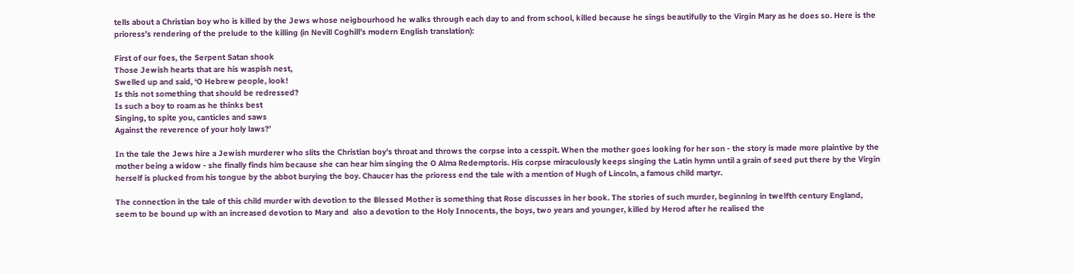tells about a Christian boy who is killed by the Jews whose neigbourhood he walks through each day to and from school, killed because he sings beautifully to the Virgin Mary as he does so. Here is the prioress’s rendering of the prelude to the killing (in Nevill Coghill’s modern English translation):

First of our foes, the Serpent Satan shook
Those Jewish hearts that are his waspish nest,
Swelled up and said, ‘O Hebrew people, look!
Is this not something that should be redressed?
Is such a boy to roam as he thinks best
Singing, to spite you, canticles and saws
Against the reverence of your holy laws?’

In the tale the Jews hire a Jewish murderer who slits the Christian boy’s throat and throws the corpse into a cesspit. When the mother goes looking for her son ‑ the story is made more plaintive by the mother being a widow ‑ she finally finds him because she can hear him singing the O Alma Redemptoris. His corpse miraculously keeps singing the Latin hymn until a grain of seed put there by the Virgin herself is plucked from his tongue by the abbot burying the boy. Chaucer has the prioress end the tale with a mention of Hugh of Lincoln, a famous child martyr.

The connection in the tale of this child murder with devotion to the Blessed Mother is something that Rose discusses in her book. The stories of such murder, beginning in twelfth century England, seem to be bound up with an increased devotion to Mary and  also a devotion to the Holy Innocents, the boys, two years and younger, killed by Herod after he realised the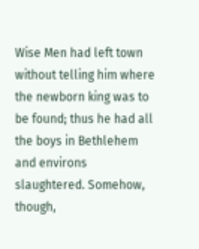Wise Men had left town without telling him where the newborn king was to be found; thus he had all the boys in Bethlehem and environs slaughtered. Somehow, though,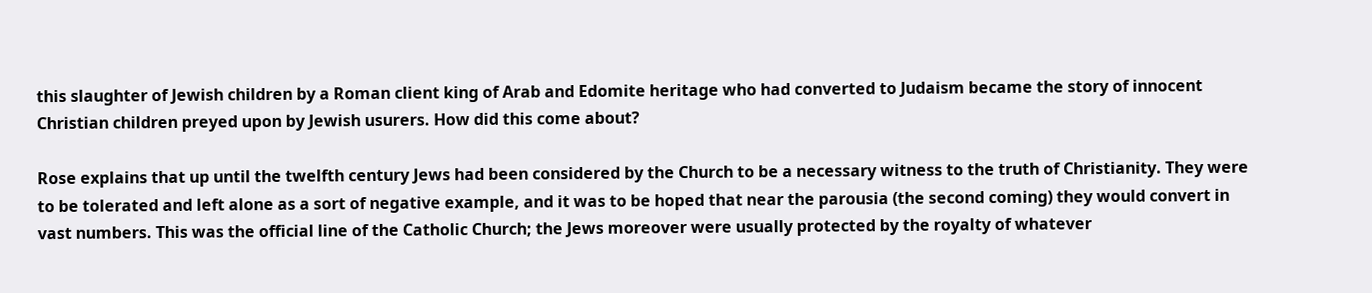this slaughter of Jewish children by a Roman client king of Arab and Edomite heritage who had converted to Judaism became the story of innocent Christian children preyed upon by Jewish usurers. How did this come about?

Rose explains that up until the twelfth century Jews had been considered by the Church to be a necessary witness to the truth of Christianity. They were to be tolerated and left alone as a sort of negative example, and it was to be hoped that near the parousia (the second coming) they would convert in vast numbers. This was the official line of the Catholic Church; the Jews moreover were usually protected by the royalty of whatever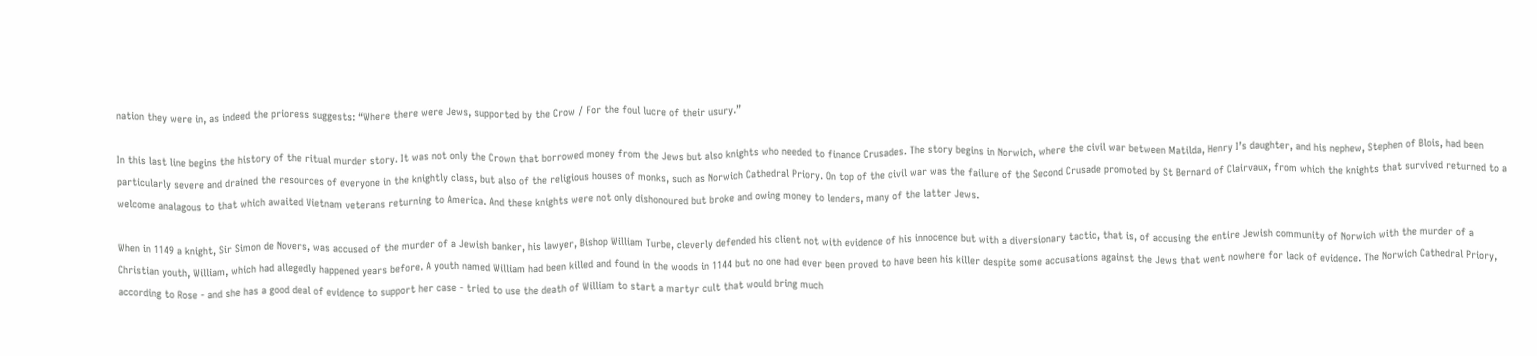nation they were in, as indeed the prioress suggests: “Where there were Jews, supported by the Crow / For the foul lucre of their usury.”

In this last line begins the history of the ritual murder story. It was not only the Crown that borrowed money from the Jews but also knights who needed to finance Crusades. The story begins in Norwich, where the civil war between Matilda, Henry I’s daughter, and his nephew, Stephen of Blois, had been particularly severe and drained the resources of everyone in the knightly class, but also of the religious houses of monks, such as Norwich Cathedral Priory. On top of the civil war was the failure of the Second Crusade promoted by St Bernard of Clairvaux, from which the knights that survived returned to a welcome analagous to that which awaited Vietnam veterans returning to America. And these knights were not only dishonoured but broke and owing money to lenders, many of the latter Jews.

When in 1149 a knight, Sir Simon de Novers, was accused of the murder of a Jewish banker, his lawyer, Bishop William Turbe, cleverly defended his client not with evidence of his innocence but with a diversionary tactic, that is, of accusing the entire Jewish community of Norwich with the murder of a Christian youth, William, which had allegedly happened years before. A youth named William had been killed and found in the woods in 1144 but no one had ever been proved to have been his killer despite some accusations against the Jews that went nowhere for lack of evidence. The Norwich Cathedral Priory, according to Rose ‑ and she has a good deal of evidence to support her case ‑ tried to use the death of William to start a martyr cult that would bring much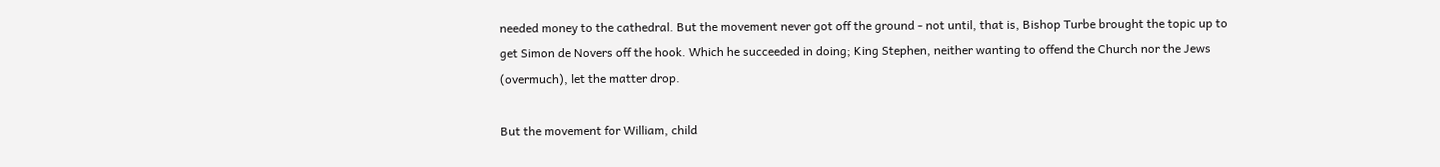needed money to the cathedral. But the movement never got off the ground ‑ not until, that is, Bishop Turbe brought the topic up to get Simon de Novers off the hook. Which he succeeded in doing; King Stephen, neither wanting to offend the Church nor the Jews (overmuch), let the matter drop.

But the movement for William, child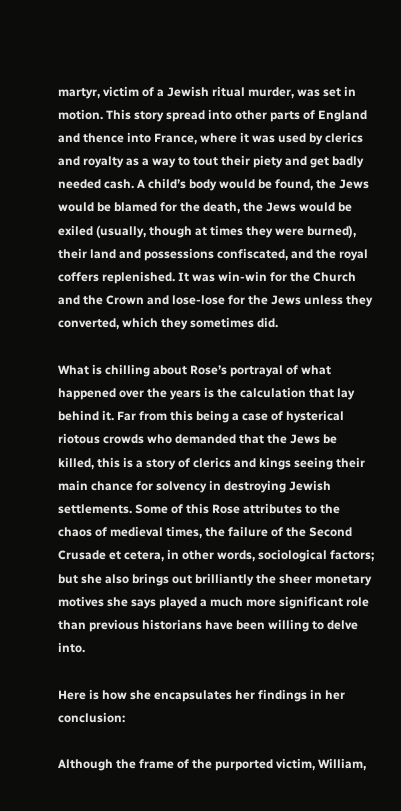martyr, victim of a Jewish ritual murder, was set in motion. This story spread into other parts of England and thence into France, where it was used by clerics and royalty as a way to tout their piety and get badly needed cash. A child’s body would be found, the Jews would be blamed for the death, the Jews would be exiled (usually, though at times they were burned), their land and possessions confiscated, and the royal coffers replenished. It was win-win for the Church and the Crown and lose-lose for the Jews unless they converted, which they sometimes did.

What is chilling about Rose’s portrayal of what happened over the years is the calculation that lay behind it. Far from this being a case of hysterical riotous crowds who demanded that the Jews be killed, this is a story of clerics and kings seeing their main chance for solvency in destroying Jewish settlements. Some of this Rose attributes to the chaos of medieval times, the failure of the Second Crusade et cetera, in other words, sociological factors; but she also brings out brilliantly the sheer monetary motives she says played a much more significant role than previous historians have been willing to delve into.

Here is how she encapsulates her findings in her conclusion:

Although the frame of the purported victim, William,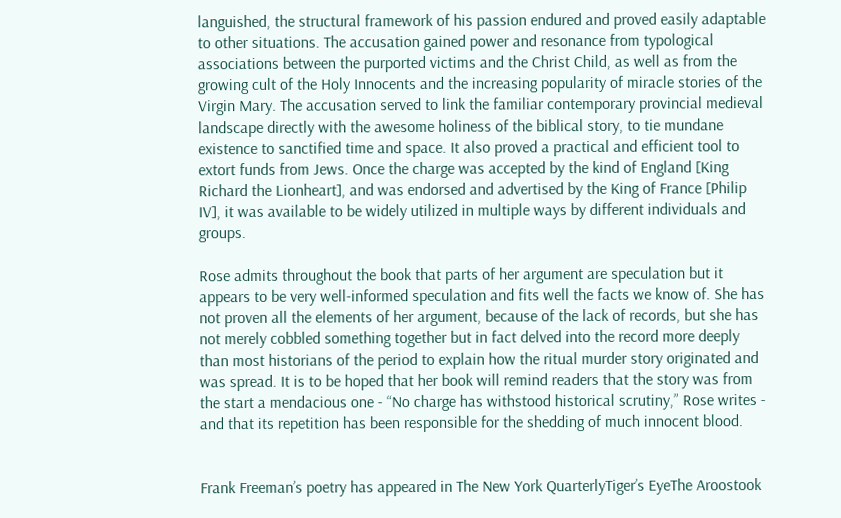languished, the structural framework of his passion endured and proved easily adaptable to other situations. The accusation gained power and resonance from typological associations between the purported victims and the Christ Child, as well as from the growing cult of the Holy Innocents and the increasing popularity of miracle stories of the Virgin Mary. The accusation served to link the familiar contemporary provincial medieval landscape directly with the awesome holiness of the biblical story, to tie mundane existence to sanctified time and space. It also proved a practical and efficient tool to extort funds from Jews. Once the charge was accepted by the kind of England [King Richard the Lionheart], and was endorsed and advertised by the King of France [Philip IV], it was available to be widely utilized in multiple ways by different individuals and groups.

Rose admits throughout the book that parts of her argument are speculation but it appears to be very well-informed speculation and fits well the facts we know of. She has not proven all the elements of her argument, because of the lack of records, but she has not merely cobbled something together but in fact delved into the record more deeply than most historians of the period to explain how the ritual murder story originated and was spread. It is to be hoped that her book will remind readers that the story was from the start a mendacious one ‑ “No charge has withstood historical scrutiny,” Rose writes ‑ and that its repetition has been responsible for the shedding of much innocent blood.


Frank Freeman’s poetry has appeared in The New York QuarterlyTiger’s EyeThe Aroostook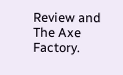Review and The Axe Factory.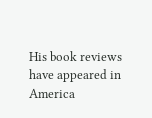His book reviews have appeared in America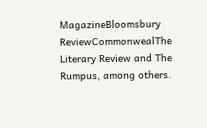MagazineBloomsbury ReviewCommonwealThe Literary Review and The Rumpus, among others.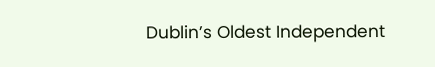Dublin’s Oldest Independent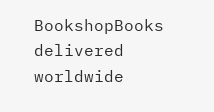BookshopBooks delivered worldwide